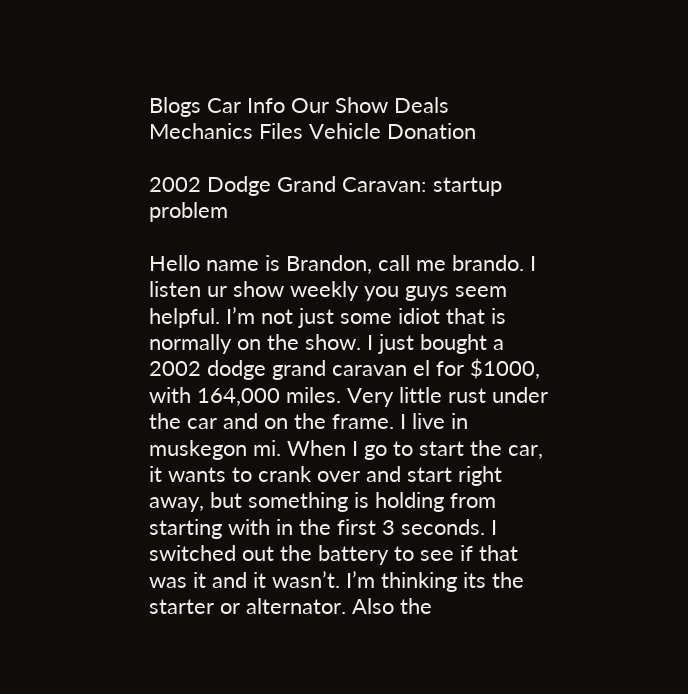Blogs Car Info Our Show Deals Mechanics Files Vehicle Donation

2002 Dodge Grand Caravan: startup problem

Hello name is Brandon, call me brando. I listen ur show weekly you guys seem helpful. I’m not just some idiot that is normally on the show. I just bought a 2002 dodge grand caravan el for $1000, with 164,000 miles. Very little rust under the car and on the frame. I live in muskegon mi. When I go to start the car, it wants to crank over and start right away, but something is holding from starting with in the first 3 seconds. I switched out the battery to see if that was it and it wasn’t. I’m thinking its the starter or alternator. Also the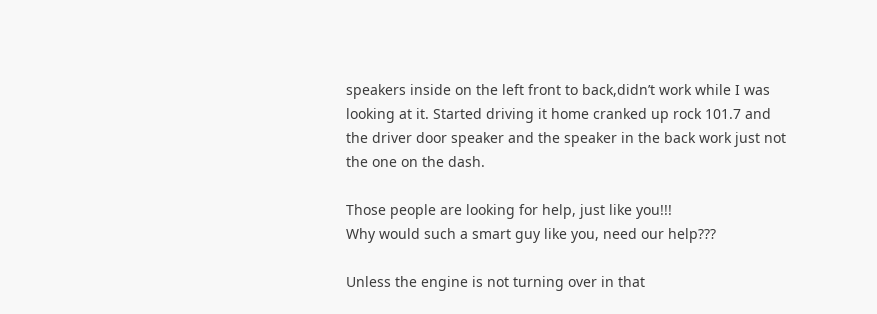speakers inside on the left front to back,didn’t work while I was looking at it. Started driving it home cranked up rock 101.7 and the driver door speaker and the speaker in the back work just not the one on the dash.

Those people are looking for help, just like you!!!
Why would such a smart guy like you, need our help???

Unless the engine is not turning over in that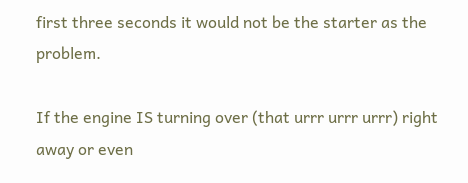first three seconds it would not be the starter as the problem.

If the engine IS turning over (that urrr urrr urrr) right away or even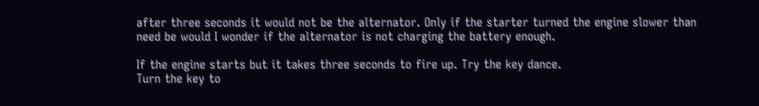after three seconds it would not be the alternator. Only if the starter turned the engine slower than need be would I wonder if the alternator is not charging the battery enough.

If the engine starts but it takes three seconds to fire up. Try the key dance.
Turn the key to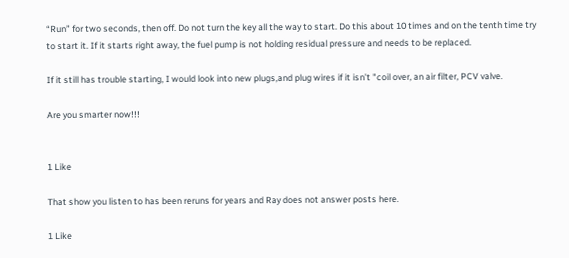“Run” for two seconds, then off. Do not turn the key all the way to start. Do this about 10 times and on the tenth time try to start it. If it starts right away, the fuel pump is not holding residual pressure and needs to be replaced.

If it still has trouble starting, I would look into new plugs,and plug wires if it isn’t "coil over, an air filter, PCV valve.

Are you smarter now!!!


1 Like

That show you listen to has been reruns for years and Ray does not answer posts here.

1 Like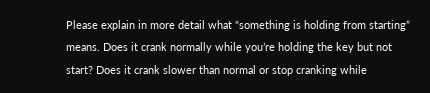Please explain in more detail what “something is holding from starting” means. Does it crank normally while you’re holding the key but not start? Does it crank slower than normal or stop cranking while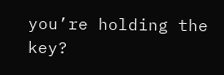you’re holding the key?